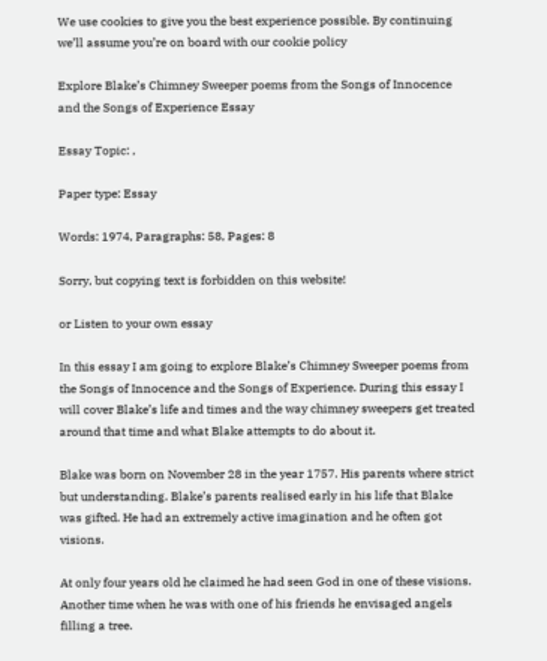We use cookies to give you the best experience possible. By continuing we’ll assume you’re on board with our cookie policy

Explore Blake’s Chimney Sweeper poems from the Songs of Innocence and the Songs of Experience Essay

Essay Topic: ,

Paper type: Essay

Words: 1974, Paragraphs: 58, Pages: 8

Sorry, but copying text is forbidden on this website!

or Listen to your own essay

In this essay I am going to explore Blake’s Chimney Sweeper poems from the Songs of Innocence and the Songs of Experience. During this essay I will cover Blake’s life and times and the way chimney sweepers get treated around that time and what Blake attempts to do about it.

Blake was born on November 28 in the year 1757. His parents where strict but understanding. Blake’s parents realised early in his life that Blake was gifted. He had an extremely active imagination and he often got visions.

At only four years old he claimed he had seen God in one of these visions. Another time when he was with one of his friends he envisaged angels filling a tree.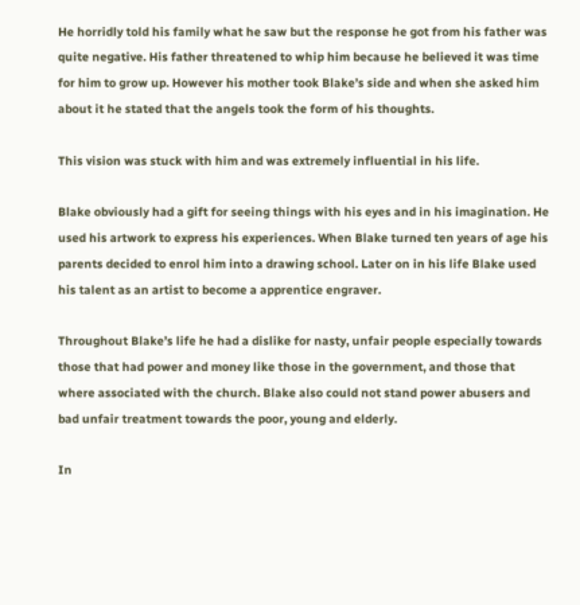He horridly told his family what he saw but the response he got from his father was quite negative. His father threatened to whip him because he believed it was time for him to grow up. However his mother took Blake’s side and when she asked him about it he stated that the angels took the form of his thoughts.

This vision was stuck with him and was extremely influential in his life.

Blake obviously had a gift for seeing things with his eyes and in his imagination. He used his artwork to express his experiences. When Blake turned ten years of age his parents decided to enrol him into a drawing school. Later on in his life Blake used his talent as an artist to become a apprentice engraver.

Throughout Blake’s life he had a dislike for nasty, unfair people especially towards those that had power and money like those in the government, and those that where associated with the church. Blake also could not stand power abusers and bad unfair treatment towards the poor, young and elderly.

In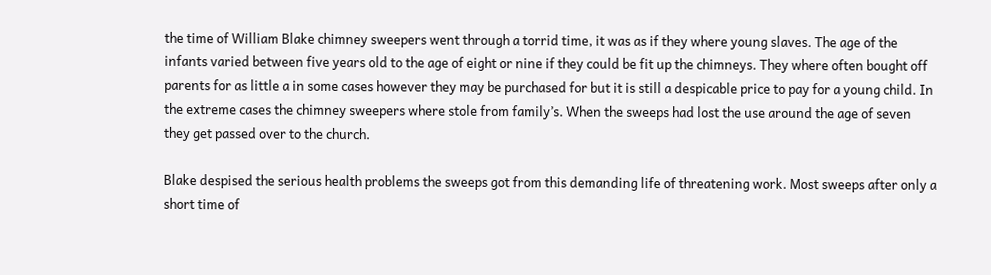the time of William Blake chimney sweepers went through a torrid time, it was as if they where young slaves. The age of the infants varied between five years old to the age of eight or nine if they could be fit up the chimneys. They where often bought off parents for as little a in some cases however they may be purchased for but it is still a despicable price to pay for a young child. In the extreme cases the chimney sweepers where stole from family’s. When the sweeps had lost the use around the age of seven they get passed over to the church.

Blake despised the serious health problems the sweeps got from this demanding life of threatening work. Most sweeps after only a short time of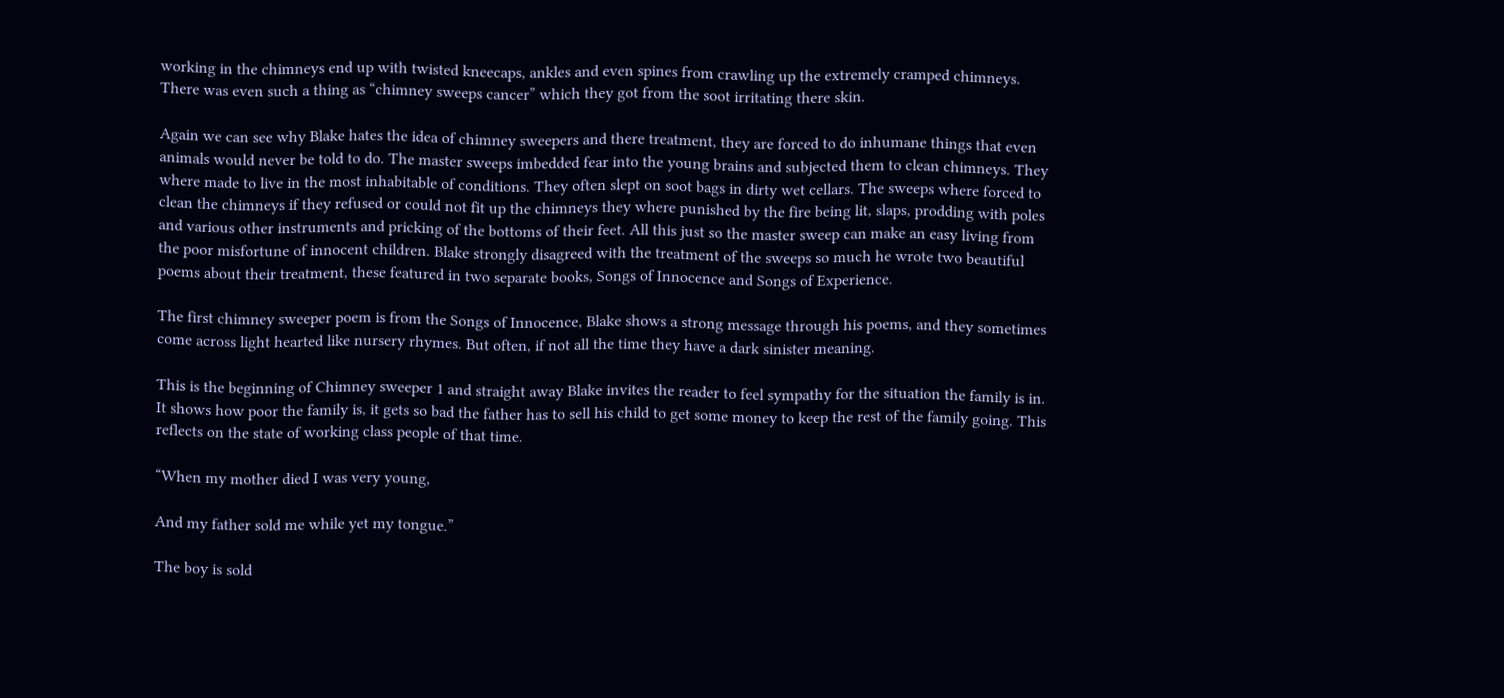working in the chimneys end up with twisted kneecaps, ankles and even spines from crawling up the extremely cramped chimneys. There was even such a thing as “chimney sweeps cancer” which they got from the soot irritating there skin.

Again we can see why Blake hates the idea of chimney sweepers and there treatment, they are forced to do inhumane things that even animals would never be told to do. The master sweeps imbedded fear into the young brains and subjected them to clean chimneys. They where made to live in the most inhabitable of conditions. They often slept on soot bags in dirty wet cellars. The sweeps where forced to clean the chimneys if they refused or could not fit up the chimneys they where punished by the fire being lit, slaps, prodding with poles and various other instruments and pricking of the bottoms of their feet. All this just so the master sweep can make an easy living from the poor misfortune of innocent children. Blake strongly disagreed with the treatment of the sweeps so much he wrote two beautiful poems about their treatment, these featured in two separate books, Songs of Innocence and Songs of Experience.

The first chimney sweeper poem is from the Songs of Innocence, Blake shows a strong message through his poems, and they sometimes come across light hearted like nursery rhymes. But often, if not all the time they have a dark sinister meaning.

This is the beginning of Chimney sweeper 1 and straight away Blake invites the reader to feel sympathy for the situation the family is in. It shows how poor the family is, it gets so bad the father has to sell his child to get some money to keep the rest of the family going. This reflects on the state of working class people of that time.

“When my mother died I was very young,

And my father sold me while yet my tongue.”

The boy is sold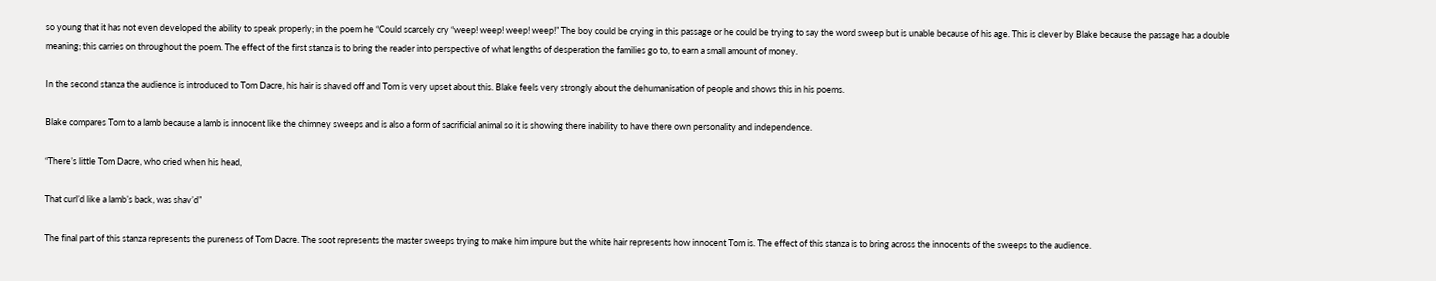so young that it has not even developed the ability to speak properly; in the poem he “Could scarcely cry “weep! weep! weep! weep!” The boy could be crying in this passage or he could be trying to say the word sweep but is unable because of his age. This is clever by Blake because the passage has a double meaning; this carries on throughout the poem. The effect of the first stanza is to bring the reader into perspective of what lengths of desperation the families go to, to earn a small amount of money.

In the second stanza the audience is introduced to Tom Dacre, his hair is shaved off and Tom is very upset about this. Blake feels very strongly about the dehumanisation of people and shows this in his poems.

Blake compares Tom to a lamb because a lamb is innocent like the chimney sweeps and is also a form of sacrificial animal so it is showing there inability to have there own personality and independence.

“There’s little Tom Dacre, who cried when his head,

That curl’d like a lamb’s back, was shav’d”

The final part of this stanza represents the pureness of Tom Dacre. The soot represents the master sweeps trying to make him impure but the white hair represents how innocent Tom is. The effect of this stanza is to bring across the innocents of the sweeps to the audience.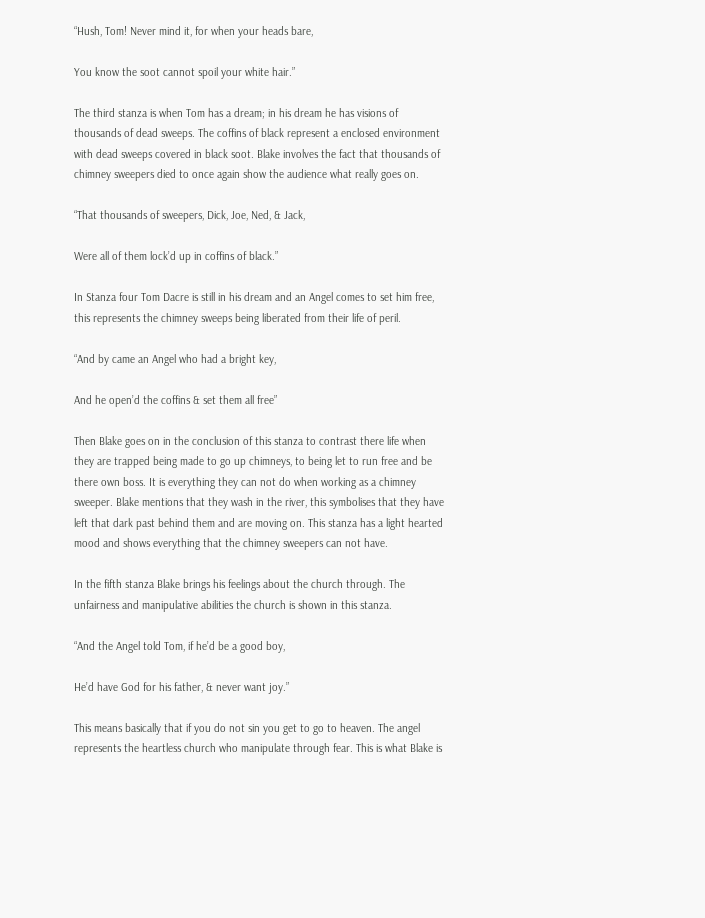“Hush, Tom! Never mind it, for when your heads bare,

You know the soot cannot spoil your white hair.”

The third stanza is when Tom has a dream; in his dream he has visions of thousands of dead sweeps. The coffins of black represent a enclosed environment with dead sweeps covered in black soot. Blake involves the fact that thousands of chimney sweepers died to once again show the audience what really goes on.

“That thousands of sweepers, Dick, Joe, Ned, & Jack,

Were all of them lock’d up in coffins of black.”

In Stanza four Tom Dacre is still in his dream and an Angel comes to set him free, this represents the chimney sweeps being liberated from their life of peril.

“And by came an Angel who had a bright key,

And he open’d the coffins & set them all free”

Then Blake goes on in the conclusion of this stanza to contrast there life when they are trapped being made to go up chimneys, to being let to run free and be there own boss. It is everything they can not do when working as a chimney sweeper. Blake mentions that they wash in the river, this symbolises that they have left that dark past behind them and are moving on. This stanza has a light hearted mood and shows everything that the chimney sweepers can not have.

In the fifth stanza Blake brings his feelings about the church through. The unfairness and manipulative abilities the church is shown in this stanza.

“And the Angel told Tom, if he’d be a good boy,

He’d have God for his father, & never want joy.”

This means basically that if you do not sin you get to go to heaven. The angel represents the heartless church who manipulate through fear. This is what Blake is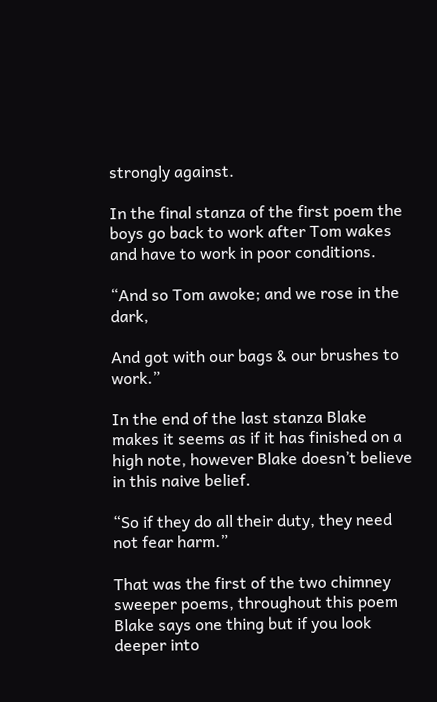strongly against.

In the final stanza of the first poem the boys go back to work after Tom wakes and have to work in poor conditions.

“And so Tom awoke; and we rose in the dark,

And got with our bags & our brushes to work.”

In the end of the last stanza Blake makes it seems as if it has finished on a high note, however Blake doesn’t believe in this naive belief.

“So if they do all their duty, they need not fear harm.”

That was the first of the two chimney sweeper poems, throughout this poem Blake says one thing but if you look deeper into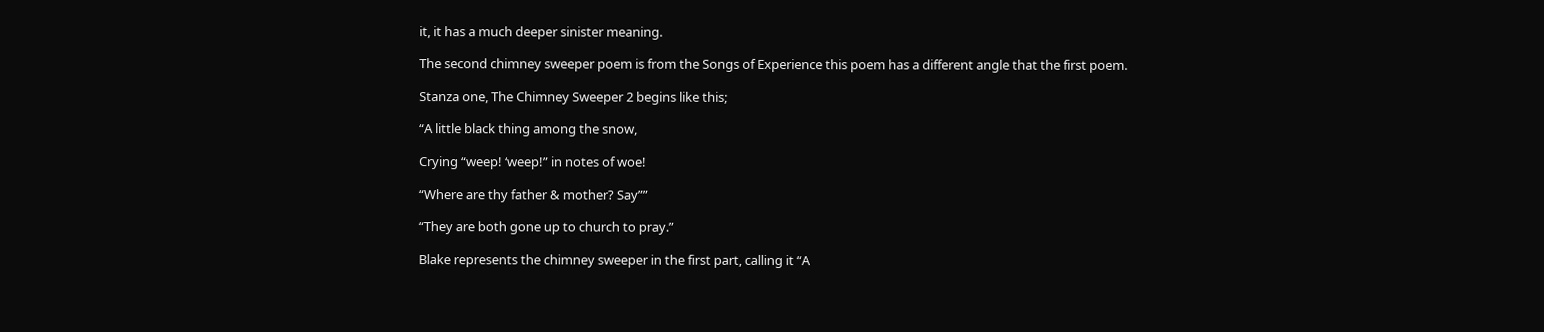it, it has a much deeper sinister meaning.

The second chimney sweeper poem is from the Songs of Experience this poem has a different angle that the first poem.

Stanza one, The Chimney Sweeper 2 begins like this;

“A little black thing among the snow,

Crying “weep! ‘weep!” in notes of woe!

“Where are thy father & mother? Say””

“They are both gone up to church to pray.”

Blake represents the chimney sweeper in the first part, calling it “A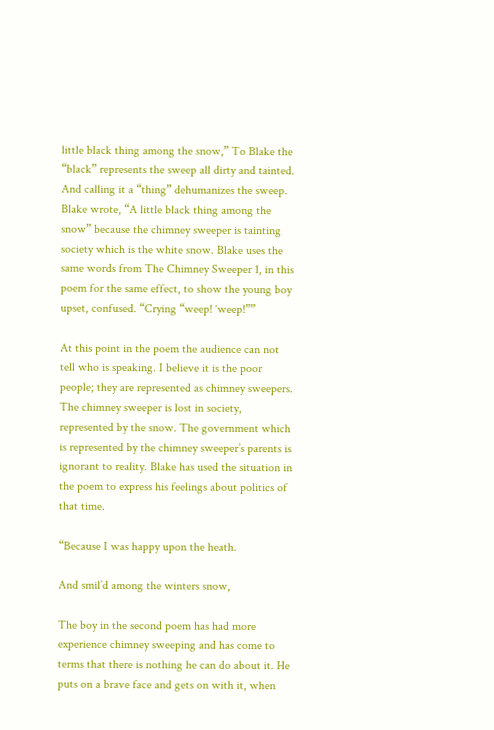little black thing among the snow,” To Blake the “black” represents the sweep all dirty and tainted. And calling it a “thing” dehumanizes the sweep. Blake wrote, “A little black thing among the snow” because the chimney sweeper is tainting society which is the white snow. Blake uses the same words from The Chimney Sweeper 1, in this poem for the same effect, to show the young boy upset, confused. “Crying “weep! ‘weep!””

At this point in the poem the audience can not tell who is speaking. I believe it is the poor people; they are represented as chimney sweepers. The chimney sweeper is lost in society, represented by the snow. The government which is represented by the chimney sweeper’s parents is ignorant to reality. Blake has used the situation in the poem to express his feelings about politics of that time.

“Because I was happy upon the heath.

And smil’d among the winters snow,

The boy in the second poem has had more experience chimney sweeping and has come to terms that there is nothing he can do about it. He puts on a brave face and gets on with it, when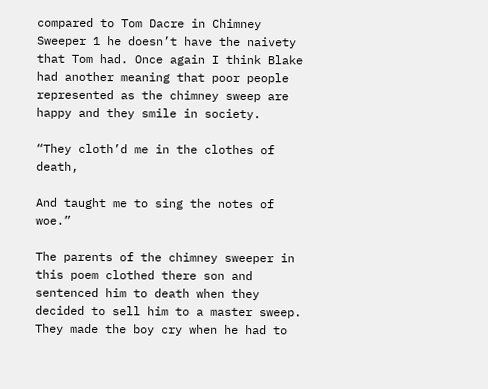compared to Tom Dacre in Chimney Sweeper 1 he doesn’t have the naivety that Tom had. Once again I think Blake had another meaning that poor people represented as the chimney sweep are happy and they smile in society.

“They cloth’d me in the clothes of death,

And taught me to sing the notes of woe.”

The parents of the chimney sweeper in this poem clothed there son and sentenced him to death when they decided to sell him to a master sweep. They made the boy cry when he had to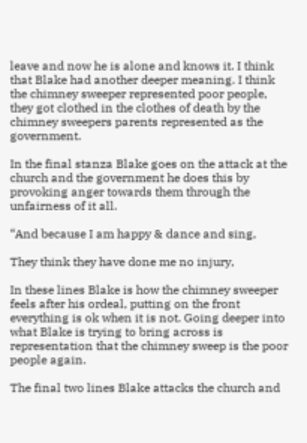leave and now he is alone and knows it. I think that Blake had another deeper meaning. I think the chimney sweeper represented poor people, they got clothed in the clothes of death by the chimney sweepers parents represented as the government.

In the final stanza Blake goes on the attack at the church and the government he does this by provoking anger towards them through the unfairness of it all.

“And because I am happy & dance and sing,

They think they have done me no injury,

In these lines Blake is how the chimney sweeper feels after his ordeal, putting on the front everything is ok when it is not. Going deeper into what Blake is trying to bring across is representation that the chimney sweep is the poor people again.

The final two lines Blake attacks the church and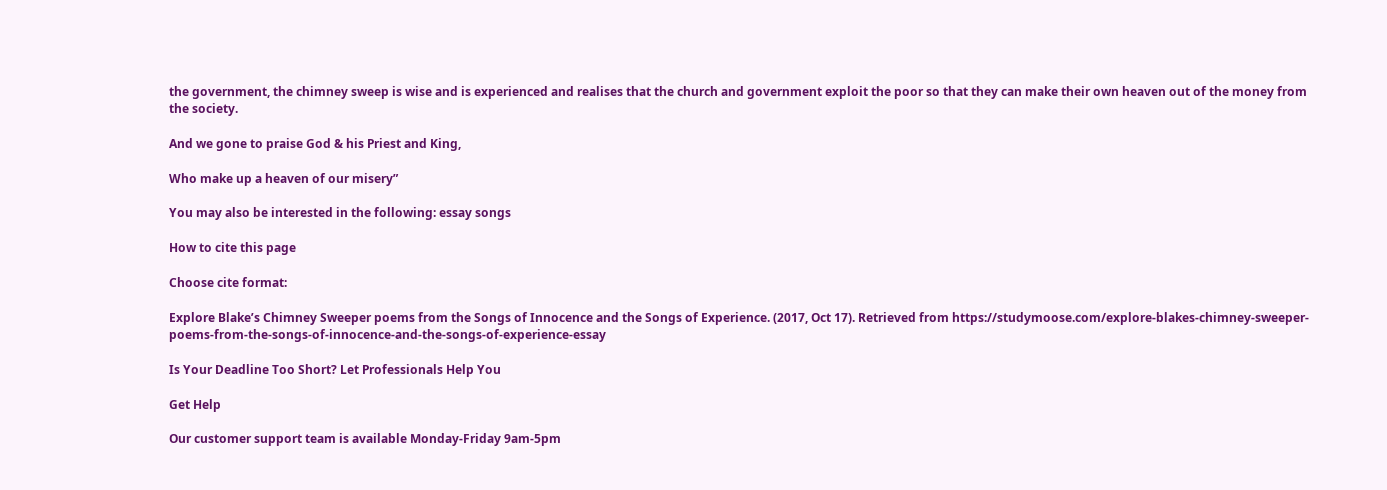the government, the chimney sweep is wise and is experienced and realises that the church and government exploit the poor so that they can make their own heaven out of the money from the society.

And we gone to praise God & his Priest and King,

Who make up a heaven of our misery”

You may also be interested in the following: essay songs

How to cite this page

Choose cite format:

Explore Blake’s Chimney Sweeper poems from the Songs of Innocence and the Songs of Experience. (2017, Oct 17). Retrieved from https://studymoose.com/explore-blakes-chimney-sweeper-poems-from-the-songs-of-innocence-and-the-songs-of-experience-essay

Is Your Deadline Too Short? Let Professionals Help You

Get Help

Our customer support team is available Monday-Friday 9am-5pm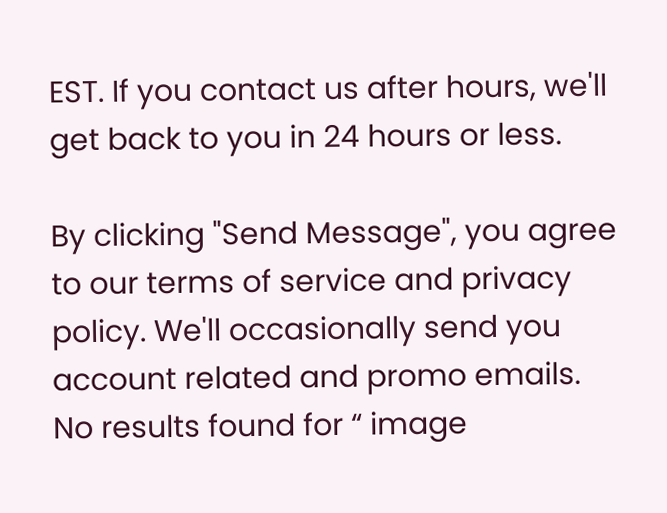EST. If you contact us after hours, we'll get back to you in 24 hours or less.

By clicking "Send Message", you agree to our terms of service and privacy policy. We'll occasionally send you account related and promo emails.
No results found for “ image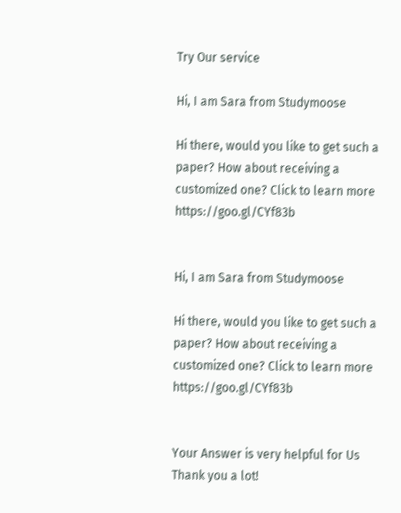Try Our service

Hi, I am Sara from Studymoose

Hi there, would you like to get such a paper? How about receiving a customized one? Click to learn more https://goo.gl/CYf83b


Hi, I am Sara from Studymoose

Hi there, would you like to get such a paper? How about receiving a customized one? Click to learn more https://goo.gl/CYf83b


Your Answer is very helpful for Us
Thank you a lot!